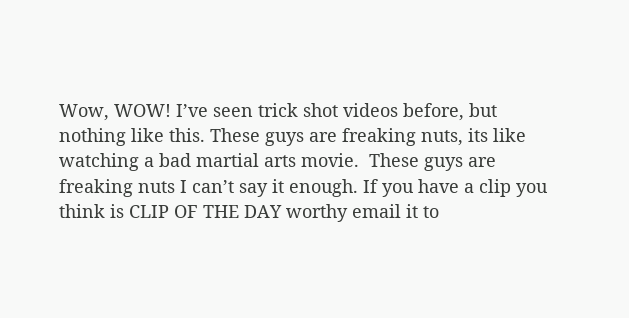Wow, WOW! I’ve seen trick shot videos before, but nothing like this. These guys are freaking nuts, its like watching a bad martial arts movie.  These guys are freaking nuts I can’t say it enough. If you have a clip you think is CLIP OF THE DAY worthy email it to